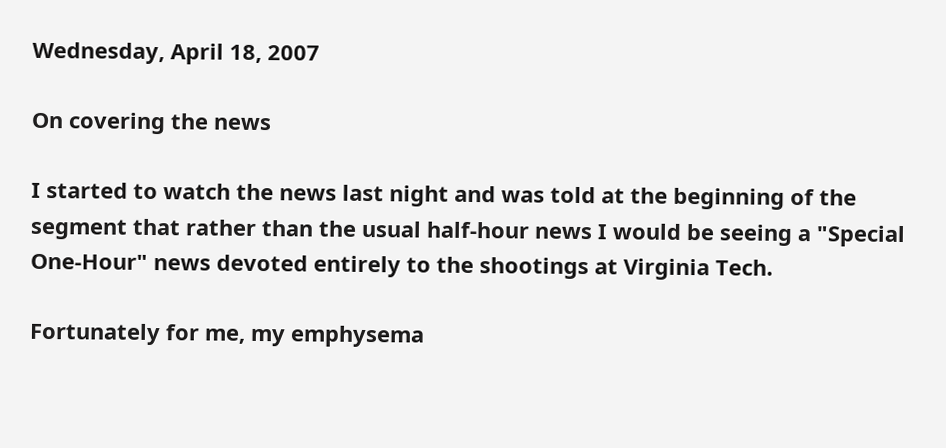Wednesday, April 18, 2007

On covering the news

I started to watch the news last night and was told at the beginning of the segment that rather than the usual half-hour news I would be seeing a "Special One-Hour" news devoted entirely to the shootings at Virginia Tech.

Fortunately for me, my emphysema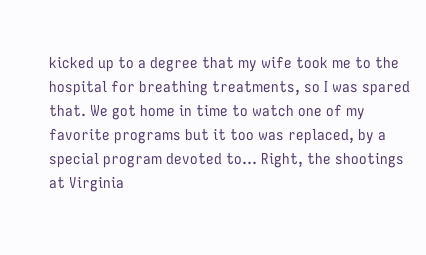kicked up to a degree that my wife took me to the hospital for breathing treatments, so I was spared that. We got home in time to watch one of my favorite programs but it too was replaced, by a special program devoted to… Right, the shootings at Virginia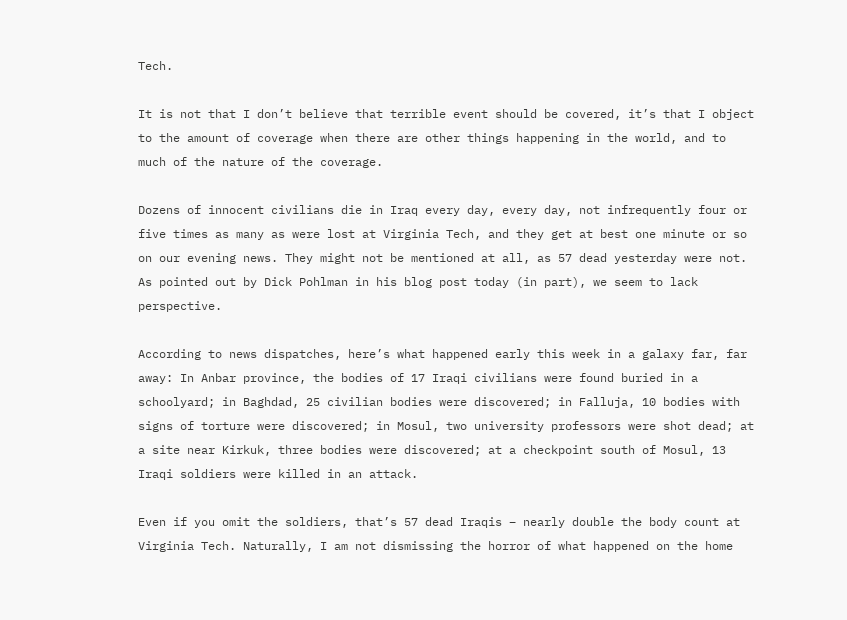Tech.

It is not that I don’t believe that terrible event should be covered, it’s that I object to the amount of coverage when there are other things happening in the world, and to much of the nature of the coverage.

Dozens of innocent civilians die in Iraq every day, every day, not infrequently four or five times as many as were lost at Virginia Tech, and they get at best one minute or so on our evening news. They might not be mentioned at all, as 57 dead yesterday were not. As pointed out by Dick Pohlman in his blog post today (in part), we seem to lack perspective.

According to news dispatches, here’s what happened early this week in a galaxy far, far away: In Anbar province, the bodies of 17 Iraqi civilians were found buried in a schoolyard; in Baghdad, 25 civilian bodies were discovered; in Falluja, 10 bodies with signs of torture were discovered; in Mosul, two university professors were shot dead; at a site near Kirkuk, three bodies were discovered; at a checkpoint south of Mosul, 13 Iraqi soldiers were killed in an attack.

Even if you omit the soldiers, that’s 57 dead Iraqis – nearly double the body count at Virginia Tech. Naturally, I am not dismissing the horror of what happened on the home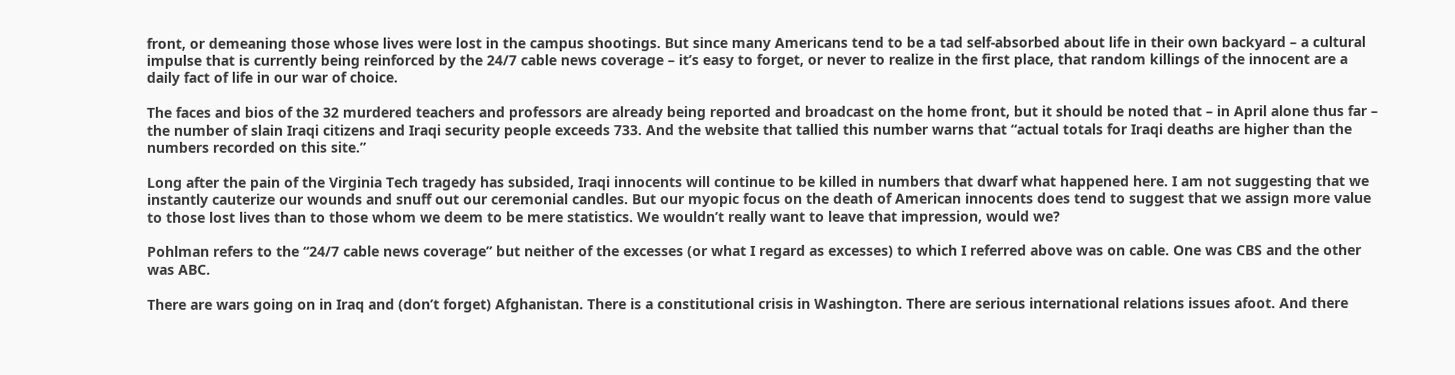front, or demeaning those whose lives were lost in the campus shootings. But since many Americans tend to be a tad self-absorbed about life in their own backyard – a cultural impulse that is currently being reinforced by the 24/7 cable news coverage – it’s easy to forget, or never to realize in the first place, that random killings of the innocent are a daily fact of life in our war of choice.

The faces and bios of the 32 murdered teachers and professors are already being reported and broadcast on the home front, but it should be noted that – in April alone thus far – the number of slain Iraqi citizens and Iraqi security people exceeds 733. And the website that tallied this number warns that “actual totals for Iraqi deaths are higher than the numbers recorded on this site.”

Long after the pain of the Virginia Tech tragedy has subsided, Iraqi innocents will continue to be killed in numbers that dwarf what happened here. I am not suggesting that we instantly cauterize our wounds and snuff out our ceremonial candles. But our myopic focus on the death of American innocents does tend to suggest that we assign more value to those lost lives than to those whom we deem to be mere statistics. We wouldn’t really want to leave that impression, would we?

Pohlman refers to the “24/7 cable news coverage” but neither of the excesses (or what I regard as excesses) to which I referred above was on cable. One was CBS and the other was ABC.

There are wars going on in Iraq and (don’t forget) Afghanistan. There is a constitutional crisis in Washington. There are serious international relations issues afoot. And there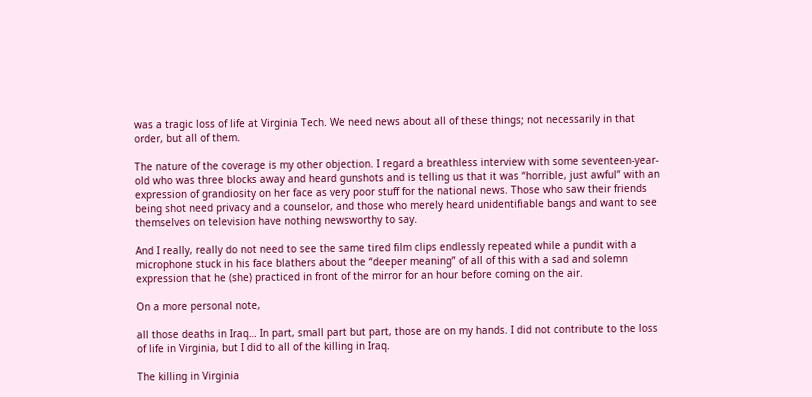was a tragic loss of life at Virginia Tech. We need news about all of these things; not necessarily in that order, but all of them.

The nature of the coverage is my other objection. I regard a breathless interview with some seventeen-year-old who was three blocks away and heard gunshots and is telling us that it was “horrible, just awful” with an expression of grandiosity on her face as very poor stuff for the national news. Those who saw their friends being shot need privacy and a counselor, and those who merely heard unidentifiable bangs and want to see themselves on television have nothing newsworthy to say.

And I really, really do not need to see the same tired film clips endlessly repeated while a pundit with a microphone stuck in his face blathers about the “deeper meaning” of all of this with a sad and solemn expression that he (she) practiced in front of the mirror for an hour before coming on the air.

On a more personal note,

all those deaths in Iraq… In part, small part but part, those are on my hands. I did not contribute to the loss of life in Virginia, but I did to all of the killing in Iraq.

The killing in Virginia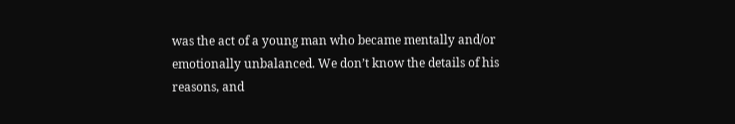was the act of a young man who became mentally and/or emotionally unbalanced. We don’t know the details of his reasons, and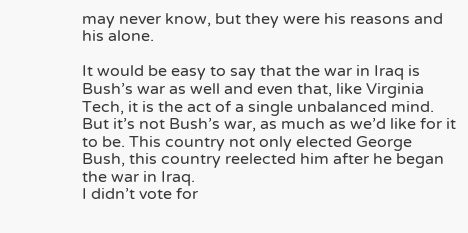may never know, but they were his reasons and his alone.

It would be easy to say that the war in Iraq is Bush’s war as well and even that, like Virginia Tech, it is the act of a single unbalanced mind. But it’s not Bush’s war, as much as we’d like for it to be. This country not only elected George Bush, this country reelected him after he began the war in Iraq.
I didn’t vote for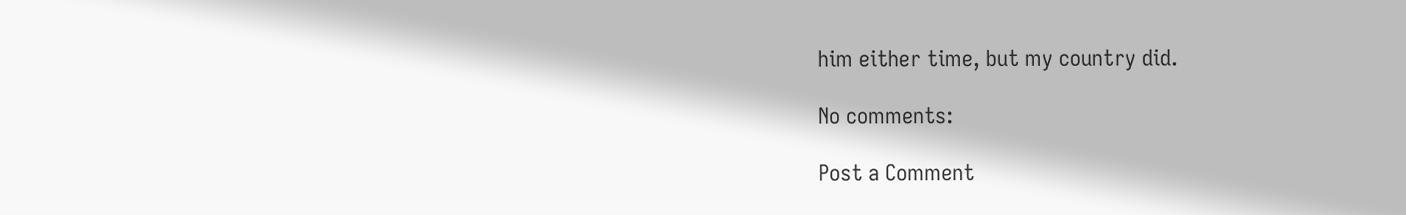him either time, but my country did.

No comments:

Post a Comment